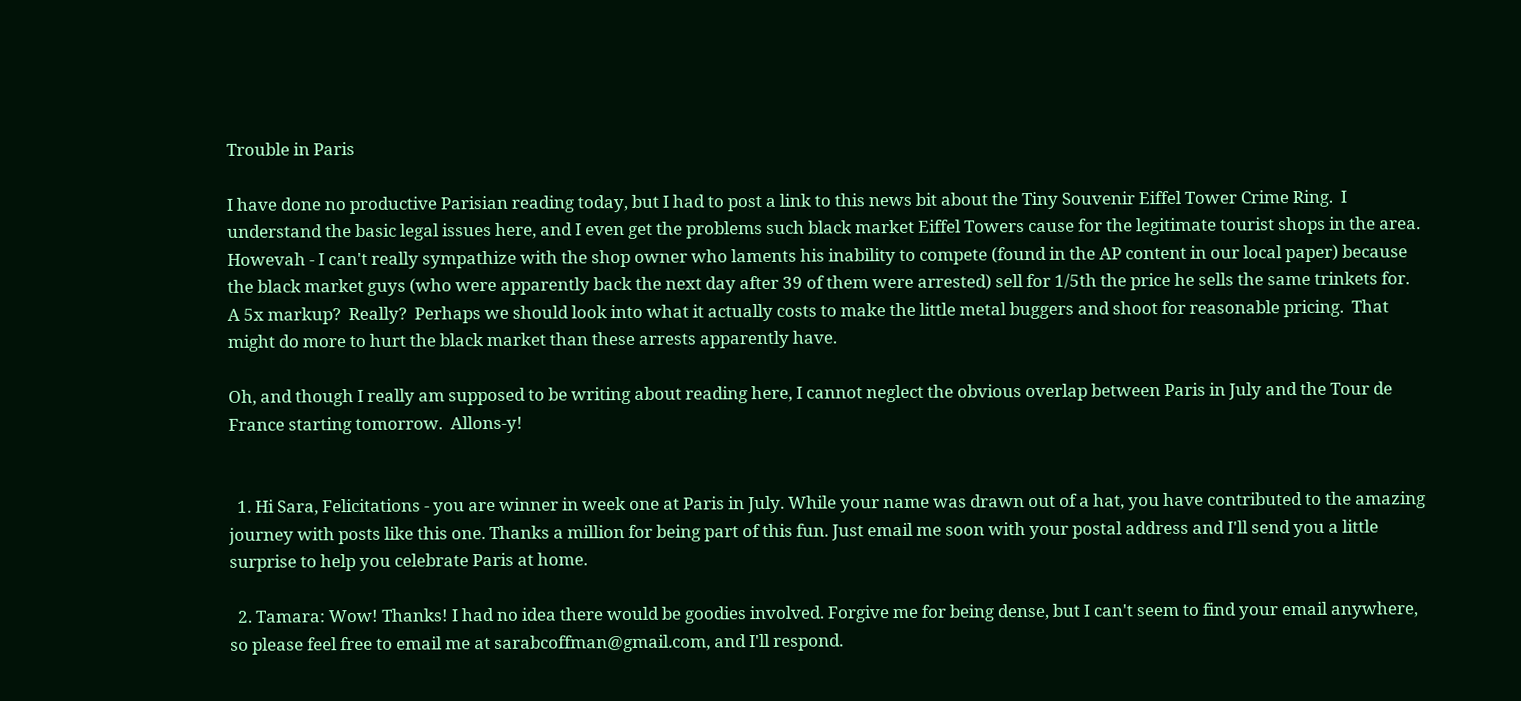Trouble in Paris

I have done no productive Parisian reading today, but I had to post a link to this news bit about the Tiny Souvenir Eiffel Tower Crime Ring.  I understand the basic legal issues here, and I even get the problems such black market Eiffel Towers cause for the legitimate tourist shops in the area.  Howevah - I can't really sympathize with the shop owner who laments his inability to compete (found in the AP content in our local paper) because the black market guys (who were apparently back the next day after 39 of them were arrested) sell for 1/5th the price he sells the same trinkets for.  A 5x markup?  Really?  Perhaps we should look into what it actually costs to make the little metal buggers and shoot for reasonable pricing.  That might do more to hurt the black market than these arrests apparently have.

Oh, and though I really am supposed to be writing about reading here, I cannot neglect the obvious overlap between Paris in July and the Tour de France starting tomorrow.  Allons-y!


  1. Hi Sara, Felicitations - you are winner in week one at Paris in July. While your name was drawn out of a hat, you have contributed to the amazing journey with posts like this one. Thanks a million for being part of this fun. Just email me soon with your postal address and I'll send you a little surprise to help you celebrate Paris at home.

  2. Tamara: Wow! Thanks! I had no idea there would be goodies involved. Forgive me for being dense, but I can't seem to find your email anywhere, so please feel free to email me at sarabcoffman@gmail.com, and I'll respond.